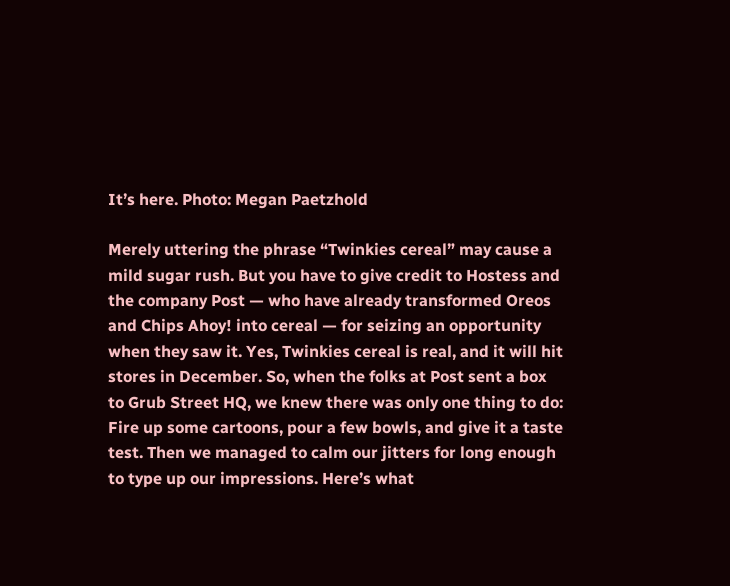It’s here. Photo: Megan Paetzhold

Merely uttering the phrase “Twinkies cereal” may cause a mild sugar rush. But you have to give credit to Hostess and the company Post — who have already transformed Oreos and Chips Ahoy! into cereal — for seizing an opportunity when they saw it. Yes, Twinkies cereal is real, and it will hit stores in December. So, when the folks at Post sent a box to Grub Street HQ, we knew there was only one thing to do: Fire up some cartoons, pour a few bowls, and give it a taste test. Then we managed to calm our jitters for long enough to type up our impressions. Here’s what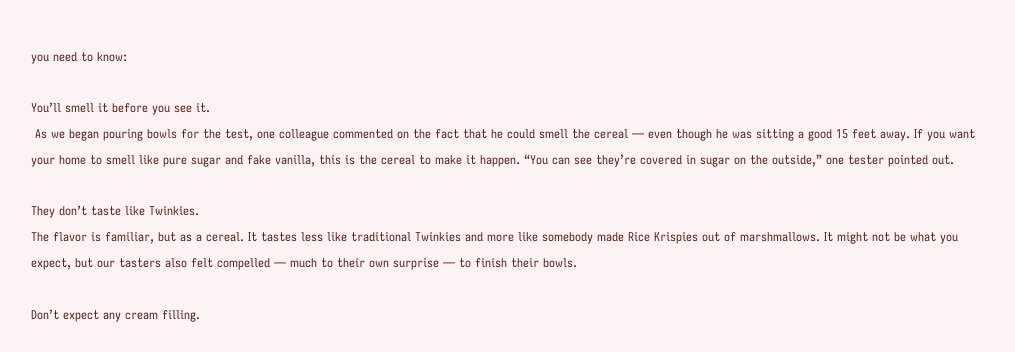you need to know:

You’ll smell it before you see it.
 As we began pouring bowls for the test, one colleague commented on the fact that he could smell the cereal — even though he was sitting a good 15 feet away. If you want your home to smell like pure sugar and fake vanilla, this is the cereal to make it happen. “You can see they’re covered in sugar on the outside,” one tester pointed out.

They don’t taste like Twinkies.
The flavor is familiar, but as a cereal. It tastes less like traditional Twinkies and more like somebody made Rice Krispies out of marshmallows. It might not be what you expect, but our tasters also felt compelled — much to their own surprise — to finish their bowls.

Don’t expect any cream filling.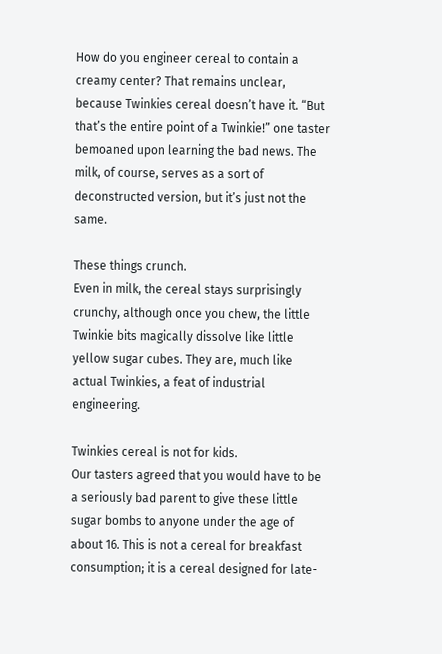How do you engineer cereal to contain a creamy center? That remains unclear, because Twinkies cereal doesn’t have it. “But that’s the entire point of a Twinkie!” one taster bemoaned upon learning the bad news. The milk, of course, serves as a sort of deconstructed version, but it’s just not the same.

These things crunch.
Even in milk, the cereal stays surprisingly crunchy, although once you chew, the little Twinkie bits magically dissolve like little yellow sugar cubes. They are, much like actual Twinkies, a feat of industrial engineering.

Twinkies cereal is not for kids.
Our tasters agreed that you would have to be a seriously bad parent to give these little sugar bombs to anyone under the age of about 16. This is not a cereal for breakfast consumption; it is a cereal designed for late-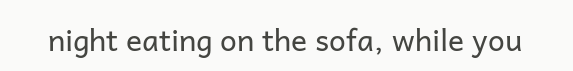night eating on the sofa, while you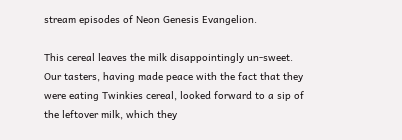stream episodes of Neon Genesis Evangelion.

This cereal leaves the milk disappointingly un-sweet.
Our tasters, having made peace with the fact that they were eating Twinkies cereal, looked forward to a sip of the leftover milk, which they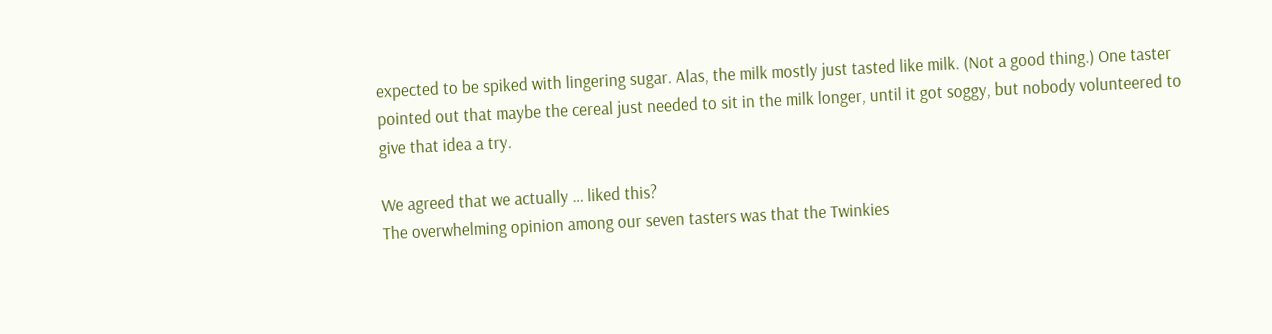expected to be spiked with lingering sugar. Alas, the milk mostly just tasted like milk. (Not a good thing.) One taster pointed out that maybe the cereal just needed to sit in the milk longer, until it got soggy, but nobody volunteered to give that idea a try.

We agreed that we actually … liked this?
The overwhelming opinion among our seven tasters was that the Twinkies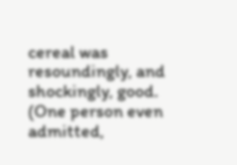cereal was resoundingly, and shockingly, good. (One person even admitted,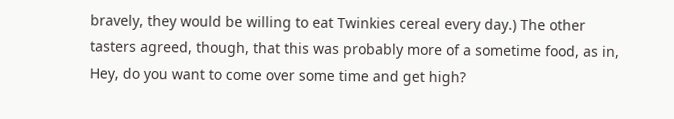bravely, they would be willing to eat Twinkies cereal every day.) The other tasters agreed, though, that this was probably more of a sometime food, as in, Hey, do you want to come over some time and get high?